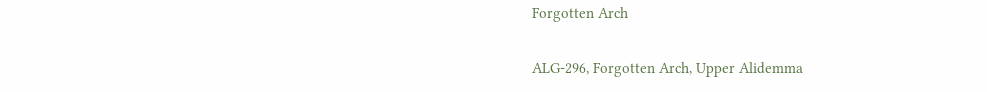Forgotten Arch

ALG-296, Forgotten Arch, Upper Alidemma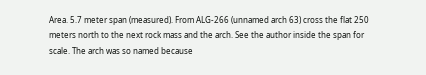Area. 5.7 meter span (measured). From ALG-266 (unnamed arch 63) cross the flat 250 meters north to the next rock mass and the arch. See the author inside the span for scale. The arch was so named because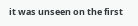it was unseen on the first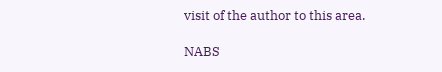visit of the author to this area.

NABS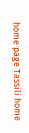home page Tassili home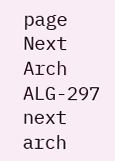page
Next Arch ALG-297
next arch